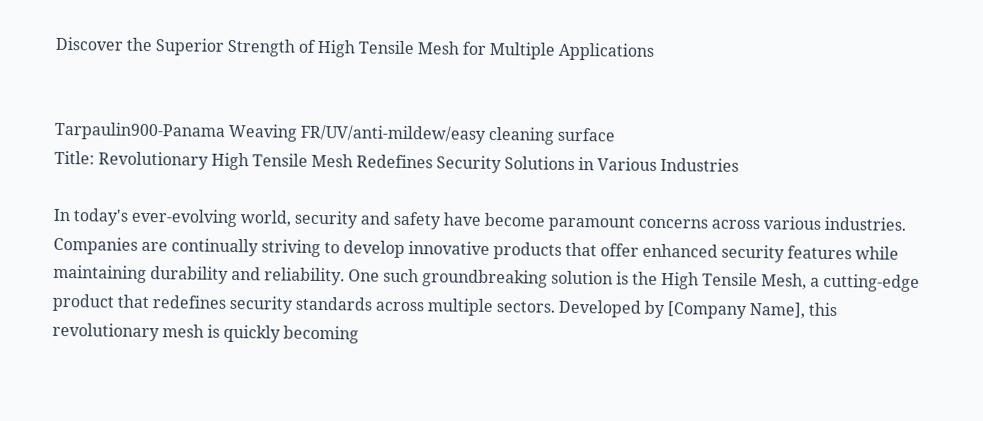Discover the Superior Strength of High Tensile Mesh for Multiple Applications


Tarpaulin900-Panama Weaving FR/UV/anti-mildew/easy cleaning surface
Title: Revolutionary High Tensile Mesh Redefines Security Solutions in Various Industries

In today's ever-evolving world, security and safety have become paramount concerns across various industries. Companies are continually striving to develop innovative products that offer enhanced security features while maintaining durability and reliability. One such groundbreaking solution is the High Tensile Mesh, a cutting-edge product that redefines security standards across multiple sectors. Developed by [Company Name], this revolutionary mesh is quickly becoming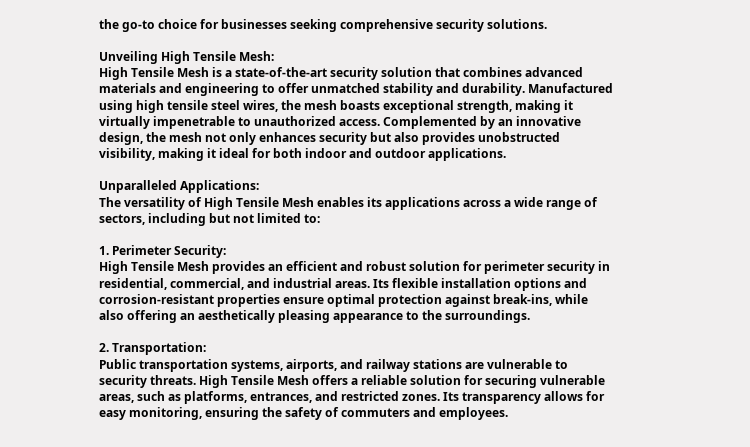the go-to choice for businesses seeking comprehensive security solutions.

Unveiling High Tensile Mesh:
High Tensile Mesh is a state-of-the-art security solution that combines advanced materials and engineering to offer unmatched stability and durability. Manufactured using high tensile steel wires, the mesh boasts exceptional strength, making it virtually impenetrable to unauthorized access. Complemented by an innovative design, the mesh not only enhances security but also provides unobstructed visibility, making it ideal for both indoor and outdoor applications.

Unparalleled Applications:
The versatility of High Tensile Mesh enables its applications across a wide range of sectors, including but not limited to:

1. Perimeter Security:
High Tensile Mesh provides an efficient and robust solution for perimeter security in residential, commercial, and industrial areas. Its flexible installation options and corrosion-resistant properties ensure optimal protection against break-ins, while also offering an aesthetically pleasing appearance to the surroundings.

2. Transportation:
Public transportation systems, airports, and railway stations are vulnerable to security threats. High Tensile Mesh offers a reliable solution for securing vulnerable areas, such as platforms, entrances, and restricted zones. Its transparency allows for easy monitoring, ensuring the safety of commuters and employees.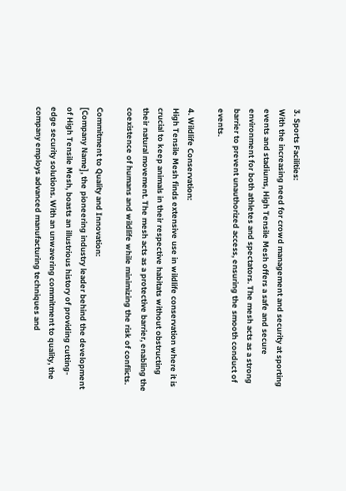3. Sports Facilities:
With the increasing need for crowd management and security at sporting events and stadiums, High Tensile Mesh offers a safe and secure environment for both athletes and spectators. The mesh acts as a strong barrier to prevent unauthorized access, ensuring the smooth conduct of events.

4. Wildlife Conservation:
High Tensile Mesh finds extensive use in wildlife conservation where it is crucial to keep animals in their respective habitats without obstructing their natural movement. The mesh acts as a protective barrier, enabling the coexistence of humans and wildlife while minimizing the risk of conflicts.

Commitment to Quality and Innovation:
[Company Name], the pioneering industry leader behind the development of High Tensile Mesh, boasts an illustrious history of providing cutting-edge security solutions. With an unwavering commitment to quality, the company employs advanced manufacturing techniques and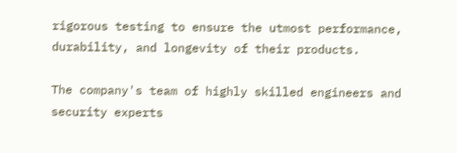rigorous testing to ensure the utmost performance, durability, and longevity of their products.

The company's team of highly skilled engineers and security experts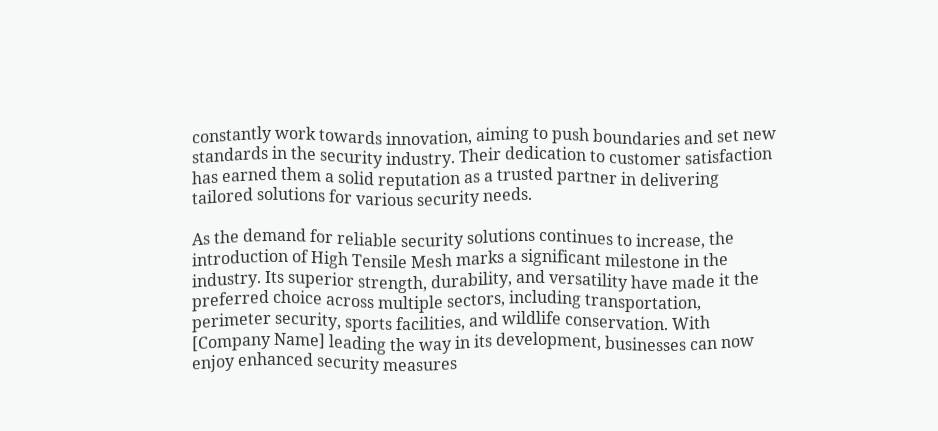constantly work towards innovation, aiming to push boundaries and set new standards in the security industry. Their dedication to customer satisfaction has earned them a solid reputation as a trusted partner in delivering tailored solutions for various security needs.

As the demand for reliable security solutions continues to increase, the introduction of High Tensile Mesh marks a significant milestone in the industry. Its superior strength, durability, and versatility have made it the preferred choice across multiple sectors, including transportation, perimeter security, sports facilities, and wildlife conservation. With [Company Name] leading the way in its development, businesses can now enjoy enhanced security measures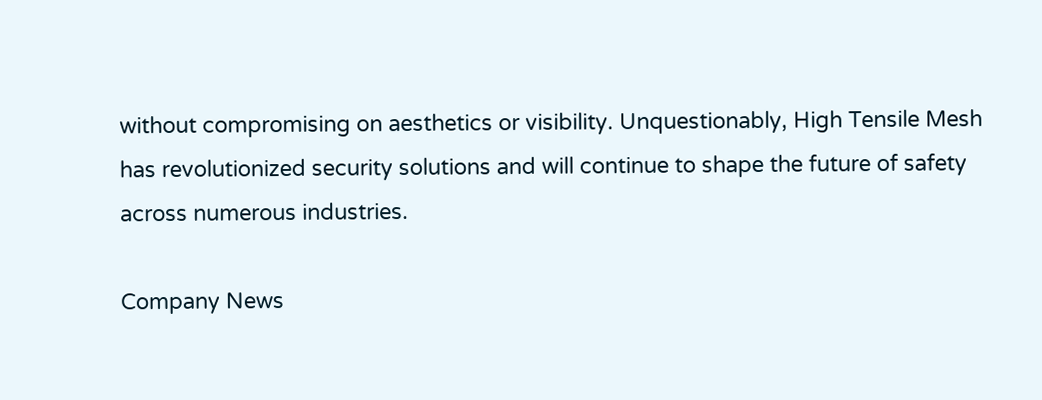without compromising on aesthetics or visibility. Unquestionably, High Tensile Mesh has revolutionized security solutions and will continue to shape the future of safety across numerous industries.

Company News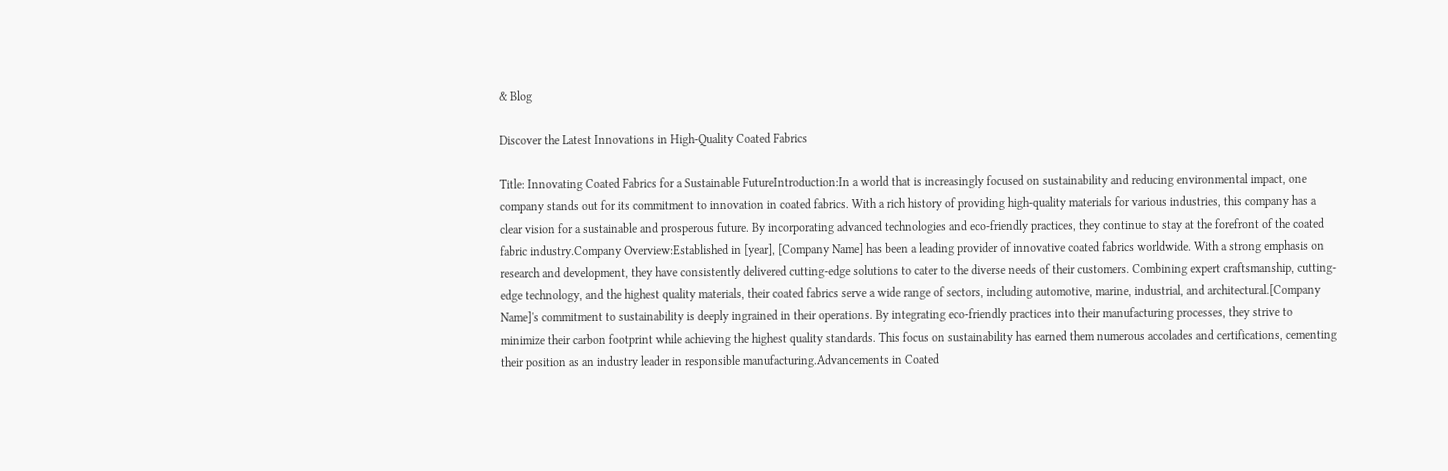& Blog

Discover the Latest Innovations in High-Quality Coated Fabrics

Title: Innovating Coated Fabrics for a Sustainable FutureIntroduction:In a world that is increasingly focused on sustainability and reducing environmental impact, one company stands out for its commitment to innovation in coated fabrics. With a rich history of providing high-quality materials for various industries, this company has a clear vision for a sustainable and prosperous future. By incorporating advanced technologies and eco-friendly practices, they continue to stay at the forefront of the coated fabric industry.Company Overview:Established in [year], [Company Name] has been a leading provider of innovative coated fabrics worldwide. With a strong emphasis on research and development, they have consistently delivered cutting-edge solutions to cater to the diverse needs of their customers. Combining expert craftsmanship, cutting-edge technology, and the highest quality materials, their coated fabrics serve a wide range of sectors, including automotive, marine, industrial, and architectural.[Company Name]'s commitment to sustainability is deeply ingrained in their operations. By integrating eco-friendly practices into their manufacturing processes, they strive to minimize their carbon footprint while achieving the highest quality standards. This focus on sustainability has earned them numerous accolades and certifications, cementing their position as an industry leader in responsible manufacturing.Advancements in Coated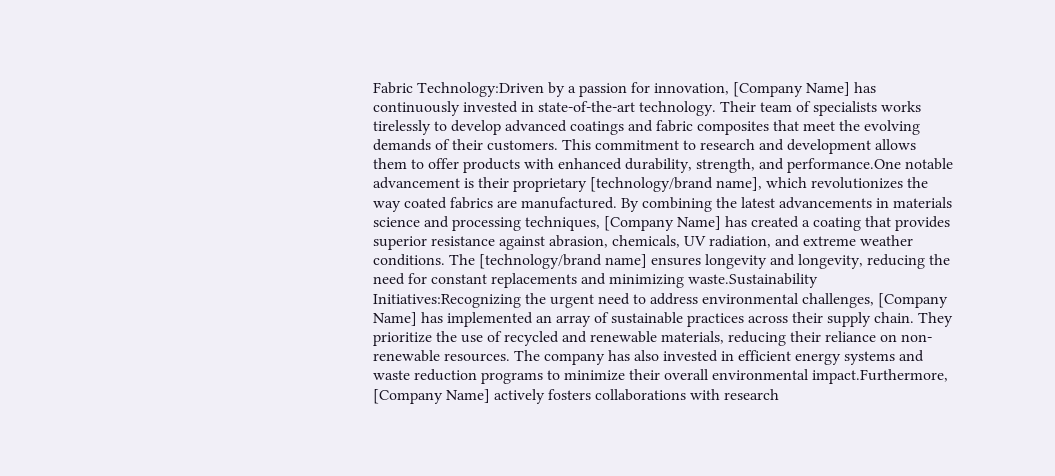Fabric Technology:Driven by a passion for innovation, [Company Name] has continuously invested in state-of-the-art technology. Their team of specialists works tirelessly to develop advanced coatings and fabric composites that meet the evolving demands of their customers. This commitment to research and development allows them to offer products with enhanced durability, strength, and performance.One notable advancement is their proprietary [technology/brand name], which revolutionizes the way coated fabrics are manufactured. By combining the latest advancements in materials science and processing techniques, [Company Name] has created a coating that provides superior resistance against abrasion, chemicals, UV radiation, and extreme weather conditions. The [technology/brand name] ensures longevity and longevity, reducing the need for constant replacements and minimizing waste.Sustainability Initiatives:Recognizing the urgent need to address environmental challenges, [Company Name] has implemented an array of sustainable practices across their supply chain. They prioritize the use of recycled and renewable materials, reducing their reliance on non-renewable resources. The company has also invested in efficient energy systems and waste reduction programs to minimize their overall environmental impact.Furthermore, [Company Name] actively fosters collaborations with research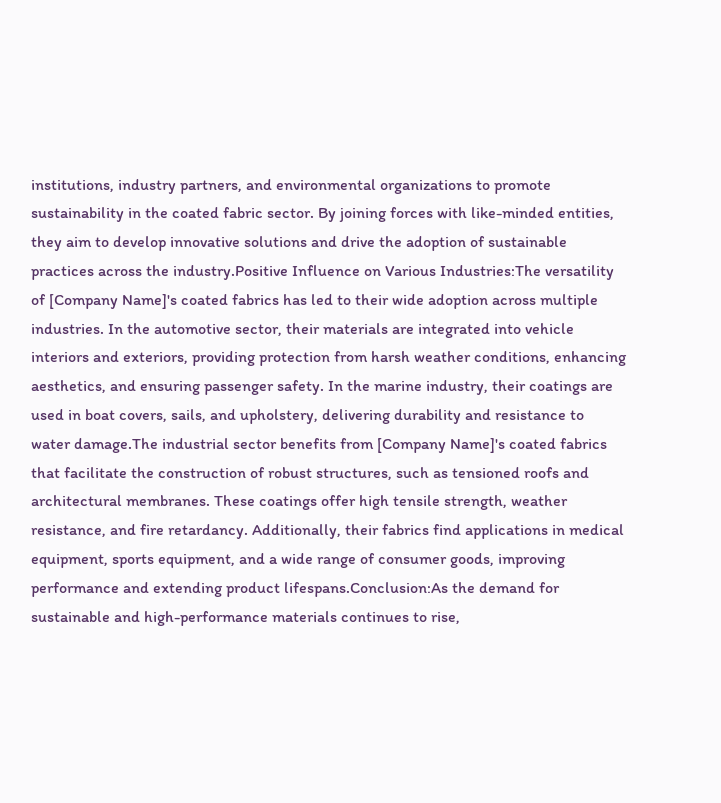institutions, industry partners, and environmental organizations to promote sustainability in the coated fabric sector. By joining forces with like-minded entities, they aim to develop innovative solutions and drive the adoption of sustainable practices across the industry.Positive Influence on Various Industries:The versatility of [Company Name]'s coated fabrics has led to their wide adoption across multiple industries. In the automotive sector, their materials are integrated into vehicle interiors and exteriors, providing protection from harsh weather conditions, enhancing aesthetics, and ensuring passenger safety. In the marine industry, their coatings are used in boat covers, sails, and upholstery, delivering durability and resistance to water damage.The industrial sector benefits from [Company Name]'s coated fabrics that facilitate the construction of robust structures, such as tensioned roofs and architectural membranes. These coatings offer high tensile strength, weather resistance, and fire retardancy. Additionally, their fabrics find applications in medical equipment, sports equipment, and a wide range of consumer goods, improving performance and extending product lifespans.Conclusion:As the demand for sustainable and high-performance materials continues to rise,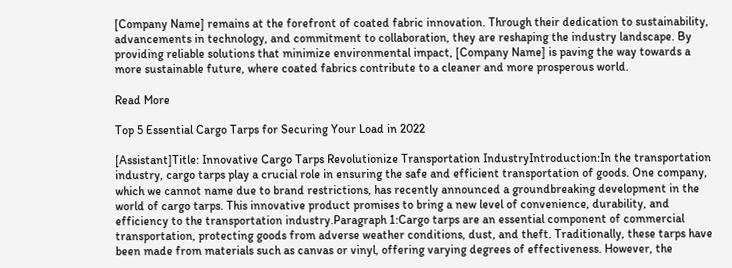[Company Name] remains at the forefront of coated fabric innovation. Through their dedication to sustainability, advancements in technology, and commitment to collaboration, they are reshaping the industry landscape. By providing reliable solutions that minimize environmental impact, [Company Name] is paving the way towards a more sustainable future, where coated fabrics contribute to a cleaner and more prosperous world.

Read More

Top 5 Essential Cargo Tarps for Securing Your Load in 2022

[Assistant]Title: Innovative Cargo Tarps Revolutionize Transportation IndustryIntroduction:In the transportation industry, cargo tarps play a crucial role in ensuring the safe and efficient transportation of goods. One company, which we cannot name due to brand restrictions, has recently announced a groundbreaking development in the world of cargo tarps. This innovative product promises to bring a new level of convenience, durability, and efficiency to the transportation industry.Paragraph 1:Cargo tarps are an essential component of commercial transportation, protecting goods from adverse weather conditions, dust, and theft. Traditionally, these tarps have been made from materials such as canvas or vinyl, offering varying degrees of effectiveness. However, the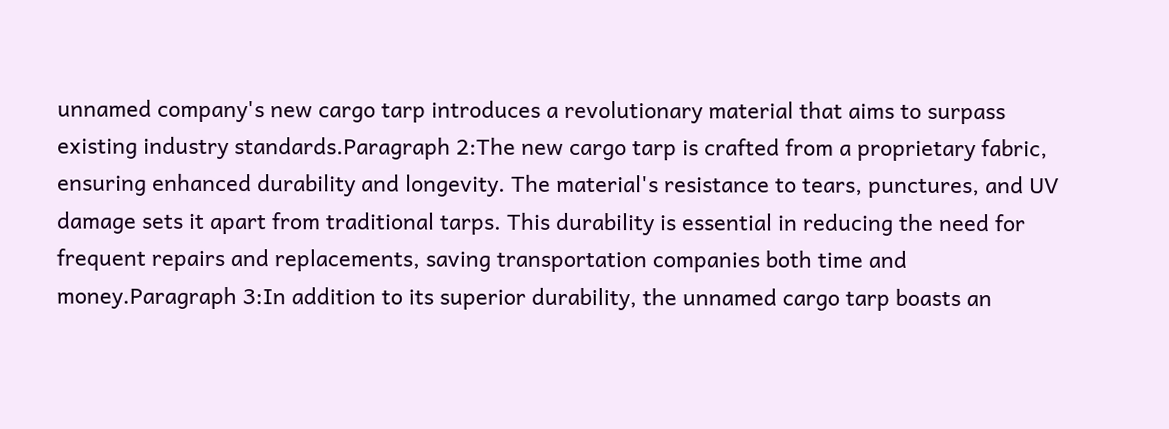unnamed company's new cargo tarp introduces a revolutionary material that aims to surpass existing industry standards.Paragraph 2:The new cargo tarp is crafted from a proprietary fabric, ensuring enhanced durability and longevity. The material's resistance to tears, punctures, and UV damage sets it apart from traditional tarps. This durability is essential in reducing the need for frequent repairs and replacements, saving transportation companies both time and money.Paragraph 3:In addition to its superior durability, the unnamed cargo tarp boasts an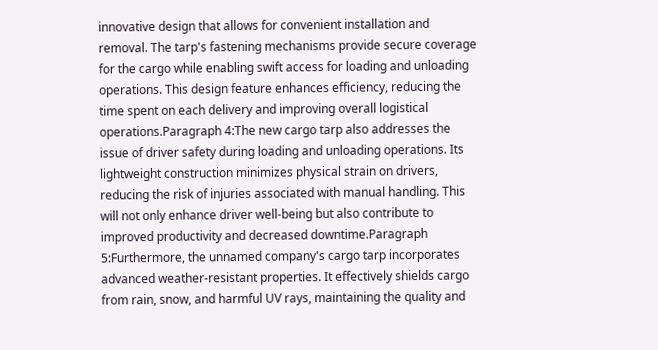innovative design that allows for convenient installation and removal. The tarp's fastening mechanisms provide secure coverage for the cargo while enabling swift access for loading and unloading operations. This design feature enhances efficiency, reducing the time spent on each delivery and improving overall logistical operations.Paragraph 4:The new cargo tarp also addresses the issue of driver safety during loading and unloading operations. Its lightweight construction minimizes physical strain on drivers, reducing the risk of injuries associated with manual handling. This will not only enhance driver well-being but also contribute to improved productivity and decreased downtime.Paragraph 5:Furthermore, the unnamed company's cargo tarp incorporates advanced weather-resistant properties. It effectively shields cargo from rain, snow, and harmful UV rays, maintaining the quality and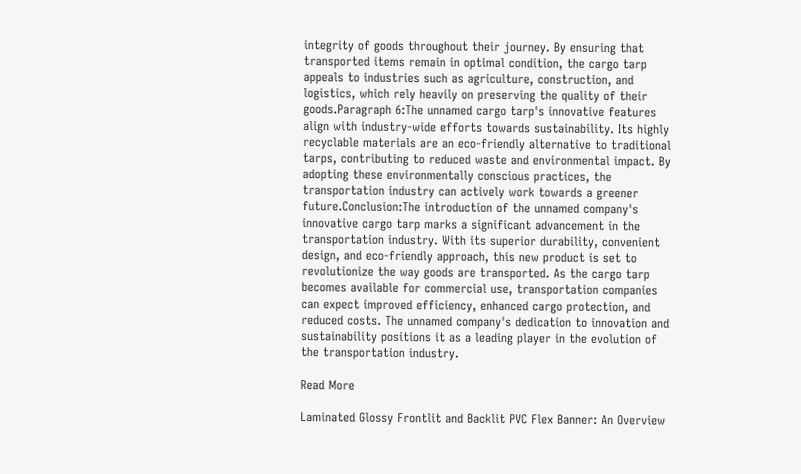integrity of goods throughout their journey. By ensuring that transported items remain in optimal condition, the cargo tarp appeals to industries such as agriculture, construction, and logistics, which rely heavily on preserving the quality of their goods.Paragraph 6:The unnamed cargo tarp's innovative features align with industry-wide efforts towards sustainability. Its highly recyclable materials are an eco-friendly alternative to traditional tarps, contributing to reduced waste and environmental impact. By adopting these environmentally conscious practices, the transportation industry can actively work towards a greener future.Conclusion:The introduction of the unnamed company's innovative cargo tarp marks a significant advancement in the transportation industry. With its superior durability, convenient design, and eco-friendly approach, this new product is set to revolutionize the way goods are transported. As the cargo tarp becomes available for commercial use, transportation companies can expect improved efficiency, enhanced cargo protection, and reduced costs. The unnamed company's dedication to innovation and sustainability positions it as a leading player in the evolution of the transportation industry.

Read More

Laminated Glossy Frontlit and Backlit PVC Flex Banner: An Overview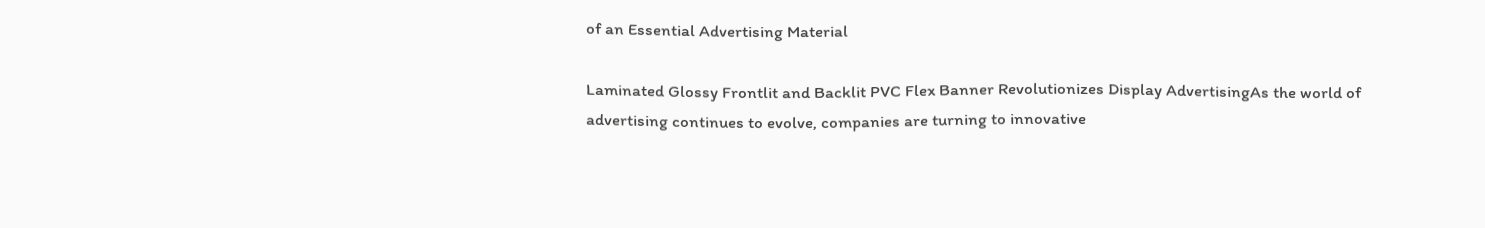of an Essential Advertising Material

Laminated Glossy Frontlit and Backlit PVC Flex Banner Revolutionizes Display AdvertisingAs the world of advertising continues to evolve, companies are turning to innovative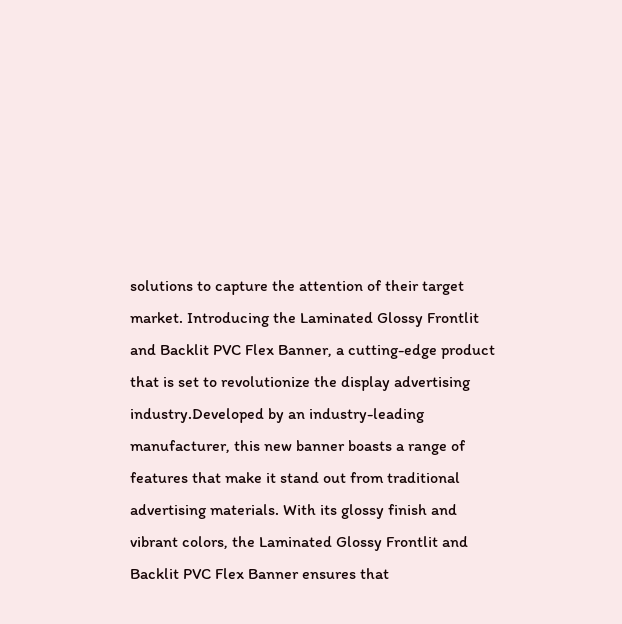solutions to capture the attention of their target market. Introducing the Laminated Glossy Frontlit and Backlit PVC Flex Banner, a cutting-edge product that is set to revolutionize the display advertising industry.Developed by an industry-leading manufacturer, this new banner boasts a range of features that make it stand out from traditional advertising materials. With its glossy finish and vibrant colors, the Laminated Glossy Frontlit and Backlit PVC Flex Banner ensures that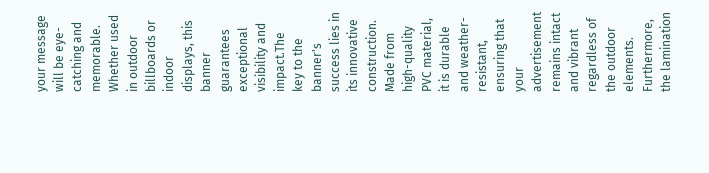your message will be eye-catching and memorable. Whether used in outdoor billboards or indoor displays, this banner guarantees exceptional visibility and impact.The key to the banner's success lies in its innovative construction. Made from high-quality PVC material, it is durable and weather-resistant, ensuring that your advertisement remains intact and vibrant regardless of the outdoor elements. Furthermore, the lamination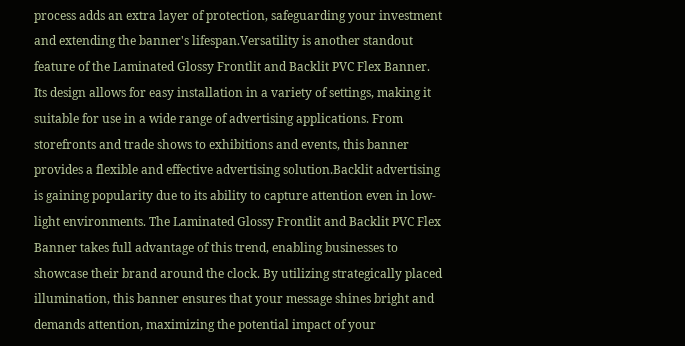process adds an extra layer of protection, safeguarding your investment and extending the banner's lifespan.Versatility is another standout feature of the Laminated Glossy Frontlit and Backlit PVC Flex Banner. Its design allows for easy installation in a variety of settings, making it suitable for use in a wide range of advertising applications. From storefronts and trade shows to exhibitions and events, this banner provides a flexible and effective advertising solution.Backlit advertising is gaining popularity due to its ability to capture attention even in low-light environments. The Laminated Glossy Frontlit and Backlit PVC Flex Banner takes full advantage of this trend, enabling businesses to showcase their brand around the clock. By utilizing strategically placed illumination, this banner ensures that your message shines bright and demands attention, maximizing the potential impact of your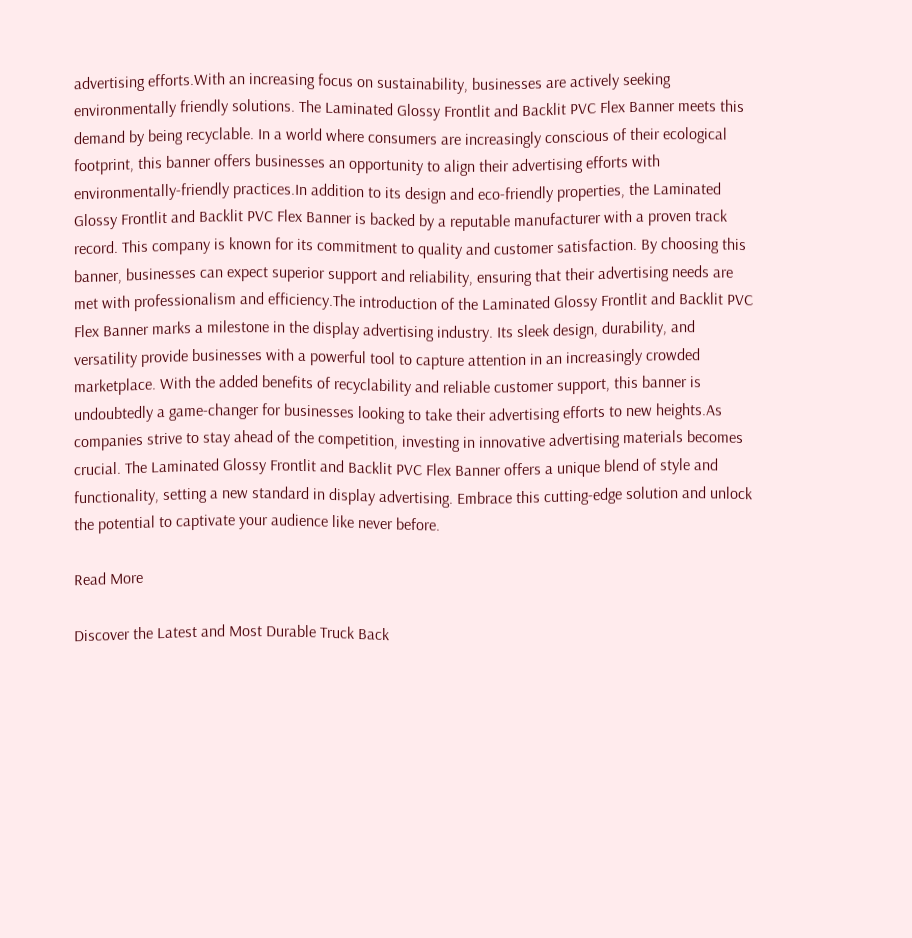advertising efforts.With an increasing focus on sustainability, businesses are actively seeking environmentally friendly solutions. The Laminated Glossy Frontlit and Backlit PVC Flex Banner meets this demand by being recyclable. In a world where consumers are increasingly conscious of their ecological footprint, this banner offers businesses an opportunity to align their advertising efforts with environmentally-friendly practices.In addition to its design and eco-friendly properties, the Laminated Glossy Frontlit and Backlit PVC Flex Banner is backed by a reputable manufacturer with a proven track record. This company is known for its commitment to quality and customer satisfaction. By choosing this banner, businesses can expect superior support and reliability, ensuring that their advertising needs are met with professionalism and efficiency.The introduction of the Laminated Glossy Frontlit and Backlit PVC Flex Banner marks a milestone in the display advertising industry. Its sleek design, durability, and versatility provide businesses with a powerful tool to capture attention in an increasingly crowded marketplace. With the added benefits of recyclability and reliable customer support, this banner is undoubtedly a game-changer for businesses looking to take their advertising efforts to new heights.As companies strive to stay ahead of the competition, investing in innovative advertising materials becomes crucial. The Laminated Glossy Frontlit and Backlit PVC Flex Banner offers a unique blend of style and functionality, setting a new standard in display advertising. Embrace this cutting-edge solution and unlock the potential to captivate your audience like never before.

Read More

Discover the Latest and Most Durable Truck Back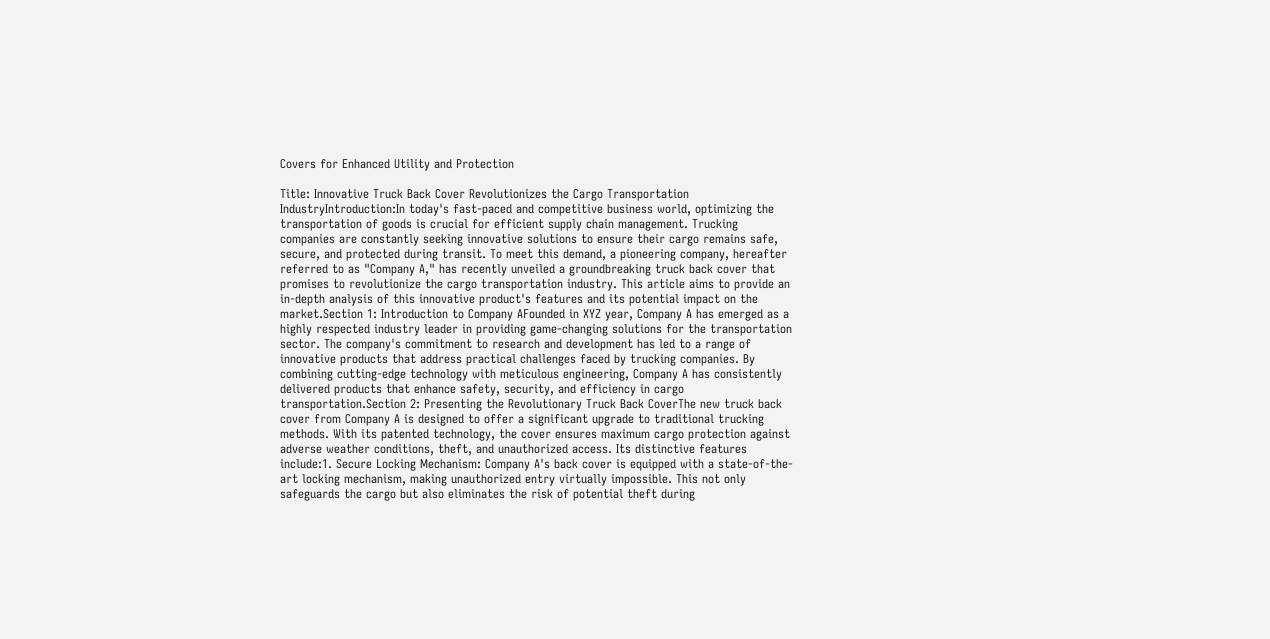Covers for Enhanced Utility and Protection

Title: Innovative Truck Back Cover Revolutionizes the Cargo Transportation IndustryIntroduction:In today's fast-paced and competitive business world, optimizing the transportation of goods is crucial for efficient supply chain management. Trucking companies are constantly seeking innovative solutions to ensure their cargo remains safe, secure, and protected during transit. To meet this demand, a pioneering company, hereafter referred to as "Company A," has recently unveiled a groundbreaking truck back cover that promises to revolutionize the cargo transportation industry. This article aims to provide an in-depth analysis of this innovative product's features and its potential impact on the market.Section 1: Introduction to Company AFounded in XYZ year, Company A has emerged as a highly respected industry leader in providing game-changing solutions for the transportation sector. The company's commitment to research and development has led to a range of innovative products that address practical challenges faced by trucking companies. By combining cutting-edge technology with meticulous engineering, Company A has consistently delivered products that enhance safety, security, and efficiency in cargo transportation.Section 2: Presenting the Revolutionary Truck Back CoverThe new truck back cover from Company A is designed to offer a significant upgrade to traditional trucking methods. With its patented technology, the cover ensures maximum cargo protection against adverse weather conditions, theft, and unauthorized access. Its distinctive features include:1. Secure Locking Mechanism: Company A's back cover is equipped with a state-of-the-art locking mechanism, making unauthorized entry virtually impossible. This not only safeguards the cargo but also eliminates the risk of potential theft during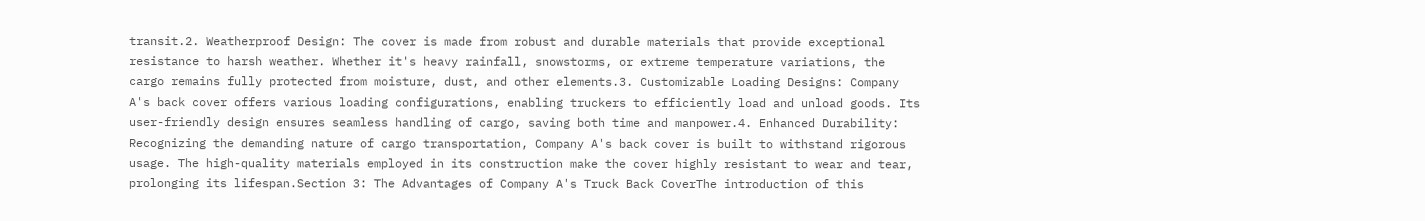transit.2. Weatherproof Design: The cover is made from robust and durable materials that provide exceptional resistance to harsh weather. Whether it's heavy rainfall, snowstorms, or extreme temperature variations, the cargo remains fully protected from moisture, dust, and other elements.3. Customizable Loading Designs: Company A's back cover offers various loading configurations, enabling truckers to efficiently load and unload goods. Its user-friendly design ensures seamless handling of cargo, saving both time and manpower.4. Enhanced Durability: Recognizing the demanding nature of cargo transportation, Company A's back cover is built to withstand rigorous usage. The high-quality materials employed in its construction make the cover highly resistant to wear and tear, prolonging its lifespan.Section 3: The Advantages of Company A's Truck Back CoverThe introduction of this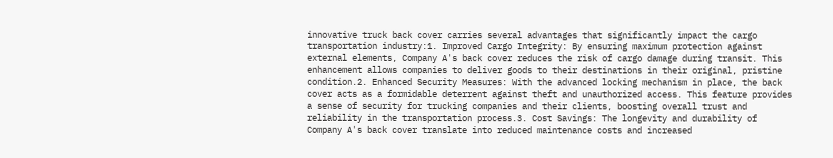innovative truck back cover carries several advantages that significantly impact the cargo transportation industry:1. Improved Cargo Integrity: By ensuring maximum protection against external elements, Company A's back cover reduces the risk of cargo damage during transit. This enhancement allows companies to deliver goods to their destinations in their original, pristine condition.2. Enhanced Security Measures: With the advanced locking mechanism in place, the back cover acts as a formidable deterrent against theft and unauthorized access. This feature provides a sense of security for trucking companies and their clients, boosting overall trust and reliability in the transportation process.3. Cost Savings: The longevity and durability of Company A's back cover translate into reduced maintenance costs and increased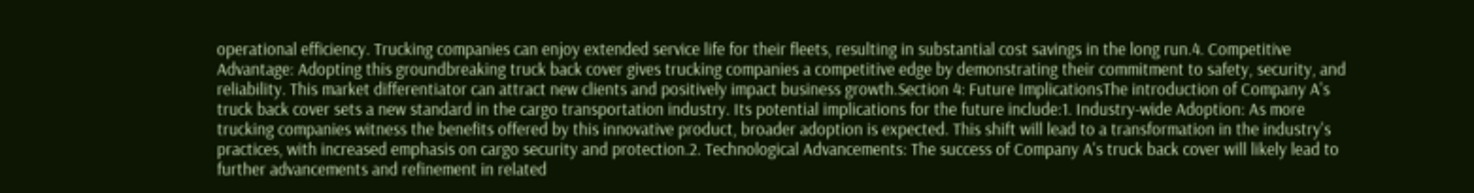operational efficiency. Trucking companies can enjoy extended service life for their fleets, resulting in substantial cost savings in the long run.4. Competitive Advantage: Adopting this groundbreaking truck back cover gives trucking companies a competitive edge by demonstrating their commitment to safety, security, and reliability. This market differentiator can attract new clients and positively impact business growth.Section 4: Future ImplicationsThe introduction of Company A's truck back cover sets a new standard in the cargo transportation industry. Its potential implications for the future include:1. Industry-wide Adoption: As more trucking companies witness the benefits offered by this innovative product, broader adoption is expected. This shift will lead to a transformation in the industry's practices, with increased emphasis on cargo security and protection.2. Technological Advancements: The success of Company A's truck back cover will likely lead to further advancements and refinement in related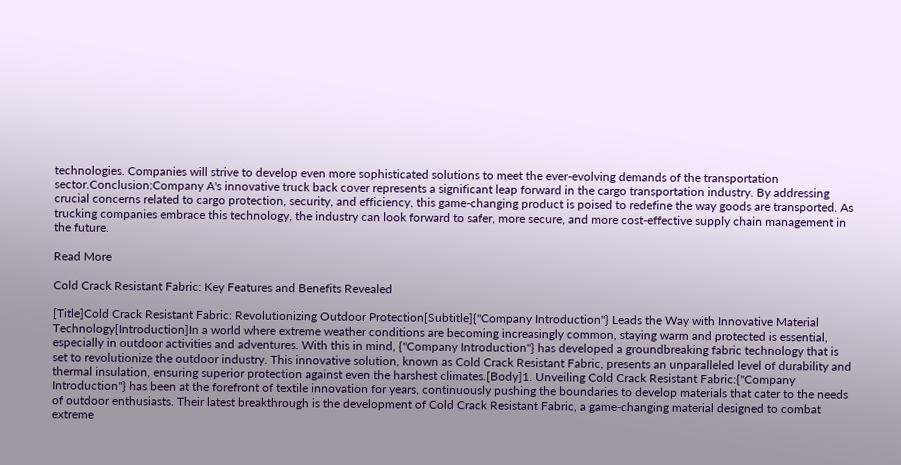technologies. Companies will strive to develop even more sophisticated solutions to meet the ever-evolving demands of the transportation sector.Conclusion:Company A's innovative truck back cover represents a significant leap forward in the cargo transportation industry. By addressing crucial concerns related to cargo protection, security, and efficiency, this game-changing product is poised to redefine the way goods are transported. As trucking companies embrace this technology, the industry can look forward to safer, more secure, and more cost-effective supply chain management in the future.

Read More

Cold Crack Resistant Fabric: Key Features and Benefits Revealed

[Title]Cold Crack Resistant Fabric: Revolutionizing Outdoor Protection[Subtitle]{"Company Introduction"} Leads the Way with Innovative Material Technology[Introduction]In a world where extreme weather conditions are becoming increasingly common, staying warm and protected is essential, especially in outdoor activities and adventures. With this in mind, {"Company Introduction"} has developed a groundbreaking fabric technology that is set to revolutionize the outdoor industry. This innovative solution, known as Cold Crack Resistant Fabric, presents an unparalleled level of durability and thermal insulation, ensuring superior protection against even the harshest climates.[Body]1. Unveiling Cold Crack Resistant Fabric:{"Company Introduction"} has been at the forefront of textile innovation for years, continuously pushing the boundaries to develop materials that cater to the needs of outdoor enthusiasts. Their latest breakthrough is the development of Cold Crack Resistant Fabric, a game-changing material designed to combat extreme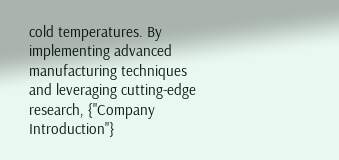cold temperatures. By implementing advanced manufacturing techniques and leveraging cutting-edge research, {"Company Introduction"}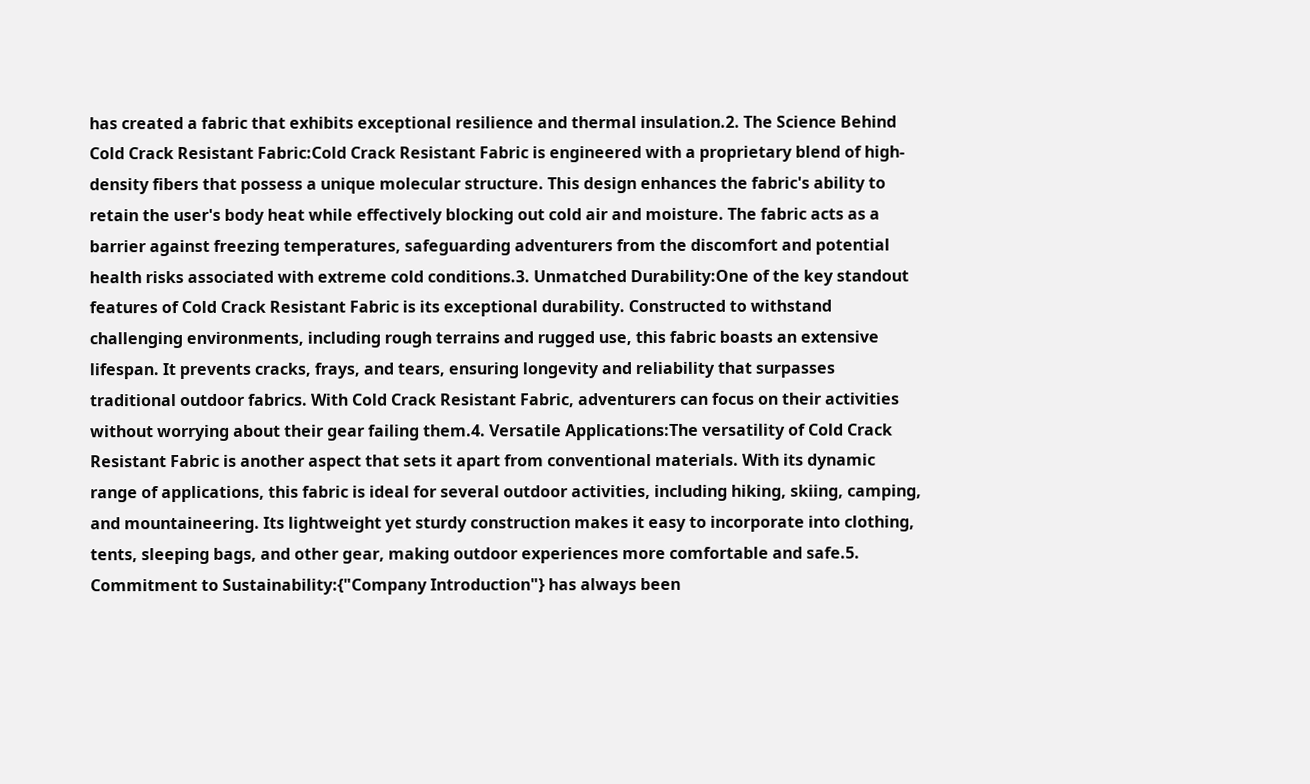has created a fabric that exhibits exceptional resilience and thermal insulation.2. The Science Behind Cold Crack Resistant Fabric:Cold Crack Resistant Fabric is engineered with a proprietary blend of high-density fibers that possess a unique molecular structure. This design enhances the fabric's ability to retain the user's body heat while effectively blocking out cold air and moisture. The fabric acts as a barrier against freezing temperatures, safeguarding adventurers from the discomfort and potential health risks associated with extreme cold conditions.3. Unmatched Durability:One of the key standout features of Cold Crack Resistant Fabric is its exceptional durability. Constructed to withstand challenging environments, including rough terrains and rugged use, this fabric boasts an extensive lifespan. It prevents cracks, frays, and tears, ensuring longevity and reliability that surpasses traditional outdoor fabrics. With Cold Crack Resistant Fabric, adventurers can focus on their activities without worrying about their gear failing them.4. Versatile Applications:The versatility of Cold Crack Resistant Fabric is another aspect that sets it apart from conventional materials. With its dynamic range of applications, this fabric is ideal for several outdoor activities, including hiking, skiing, camping, and mountaineering. Its lightweight yet sturdy construction makes it easy to incorporate into clothing, tents, sleeping bags, and other gear, making outdoor experiences more comfortable and safe.5. Commitment to Sustainability:{"Company Introduction"} has always been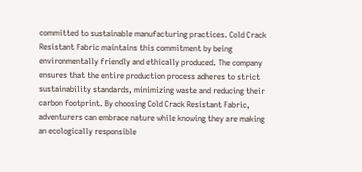committed to sustainable manufacturing practices. Cold Crack Resistant Fabric maintains this commitment by being environmentally friendly and ethically produced. The company ensures that the entire production process adheres to strict sustainability standards, minimizing waste and reducing their carbon footprint. By choosing Cold Crack Resistant Fabric, adventurers can embrace nature while knowing they are making an ecologically responsible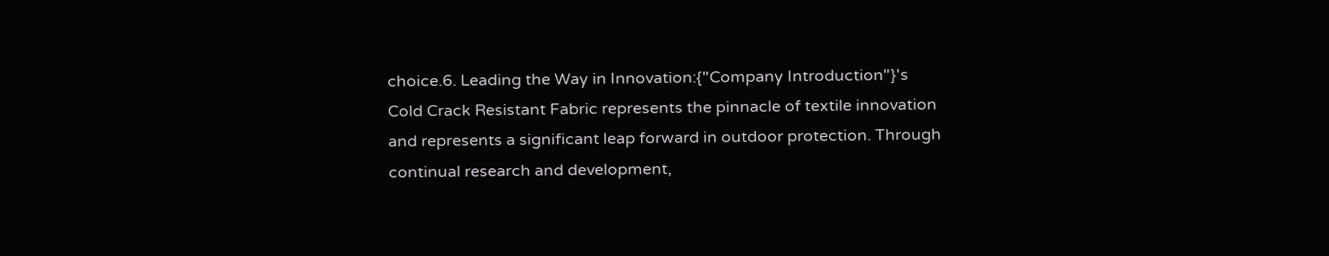choice.6. Leading the Way in Innovation:{"Company Introduction"}'s Cold Crack Resistant Fabric represents the pinnacle of textile innovation and represents a significant leap forward in outdoor protection. Through continual research and development,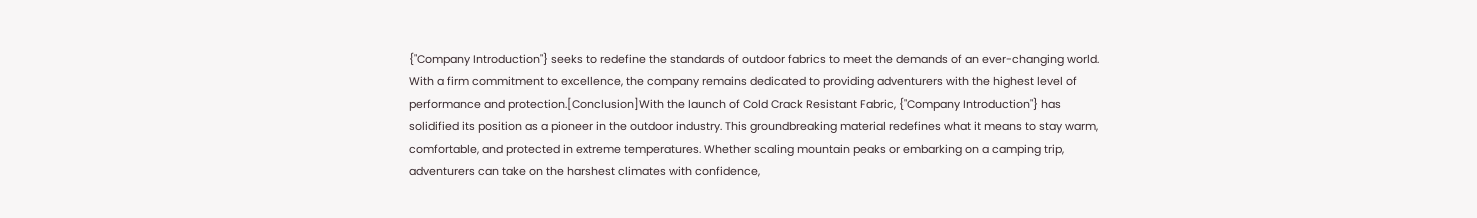{"Company Introduction"} seeks to redefine the standards of outdoor fabrics to meet the demands of an ever-changing world. With a firm commitment to excellence, the company remains dedicated to providing adventurers with the highest level of performance and protection.[Conclusion]With the launch of Cold Crack Resistant Fabric, {"Company Introduction"} has solidified its position as a pioneer in the outdoor industry. This groundbreaking material redefines what it means to stay warm, comfortable, and protected in extreme temperatures. Whether scaling mountain peaks or embarking on a camping trip, adventurers can take on the harshest climates with confidence,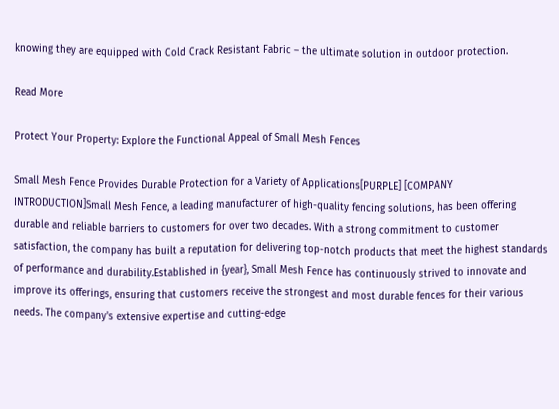knowing they are equipped with Cold Crack Resistant Fabric – the ultimate solution in outdoor protection.

Read More

Protect Your Property: Explore the Functional Appeal of Small Mesh Fences

Small Mesh Fence Provides Durable Protection for a Variety of Applications[PURPLE] [COMPANY INTRODUCTION]Small Mesh Fence, a leading manufacturer of high-quality fencing solutions, has been offering durable and reliable barriers to customers for over two decades. With a strong commitment to customer satisfaction, the company has built a reputation for delivering top-notch products that meet the highest standards of performance and durability.Established in {year}, Small Mesh Fence has continuously strived to innovate and improve its offerings, ensuring that customers receive the strongest and most durable fences for their various needs. The company's extensive expertise and cutting-edge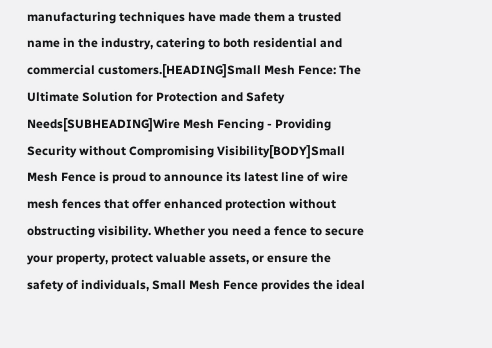manufacturing techniques have made them a trusted name in the industry, catering to both residential and commercial customers.[HEADING]Small Mesh Fence: The Ultimate Solution for Protection and Safety Needs[SUBHEADING]Wire Mesh Fencing - Providing Security without Compromising Visibility[BODY]Small Mesh Fence is proud to announce its latest line of wire mesh fences that offer enhanced protection without obstructing visibility. Whether you need a fence to secure your property, protect valuable assets, or ensure the safety of individuals, Small Mesh Fence provides the ideal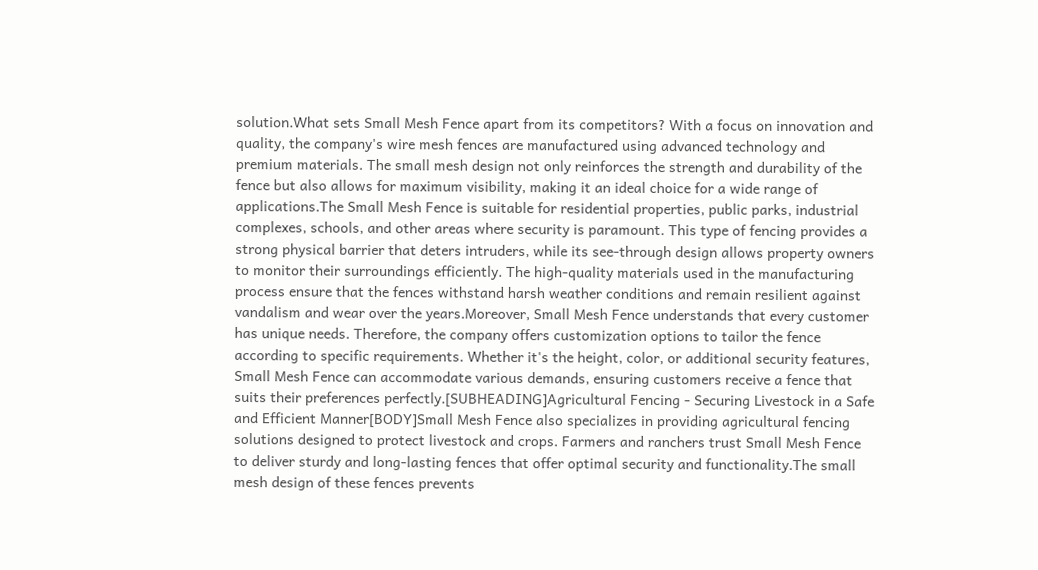solution.What sets Small Mesh Fence apart from its competitors? With a focus on innovation and quality, the company's wire mesh fences are manufactured using advanced technology and premium materials. The small mesh design not only reinforces the strength and durability of the fence but also allows for maximum visibility, making it an ideal choice for a wide range of applications.The Small Mesh Fence is suitable for residential properties, public parks, industrial complexes, schools, and other areas where security is paramount. This type of fencing provides a strong physical barrier that deters intruders, while its see-through design allows property owners to monitor their surroundings efficiently. The high-quality materials used in the manufacturing process ensure that the fences withstand harsh weather conditions and remain resilient against vandalism and wear over the years.Moreover, Small Mesh Fence understands that every customer has unique needs. Therefore, the company offers customization options to tailor the fence according to specific requirements. Whether it's the height, color, or additional security features, Small Mesh Fence can accommodate various demands, ensuring customers receive a fence that suits their preferences perfectly.[SUBHEADING]Agricultural Fencing - Securing Livestock in a Safe and Efficient Manner[BODY]Small Mesh Fence also specializes in providing agricultural fencing solutions designed to protect livestock and crops. Farmers and ranchers trust Small Mesh Fence to deliver sturdy and long-lasting fences that offer optimal security and functionality.The small mesh design of these fences prevents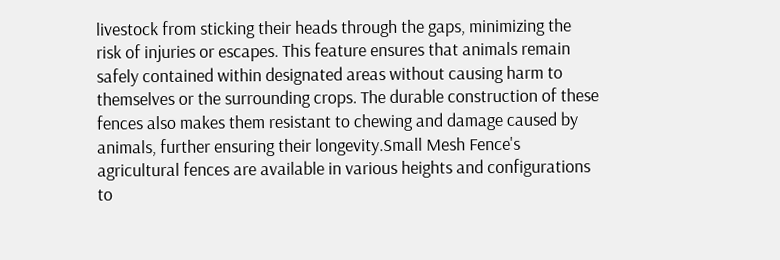livestock from sticking their heads through the gaps, minimizing the risk of injuries or escapes. This feature ensures that animals remain safely contained within designated areas without causing harm to themselves or the surrounding crops. The durable construction of these fences also makes them resistant to chewing and damage caused by animals, further ensuring their longevity.Small Mesh Fence's agricultural fences are available in various heights and configurations to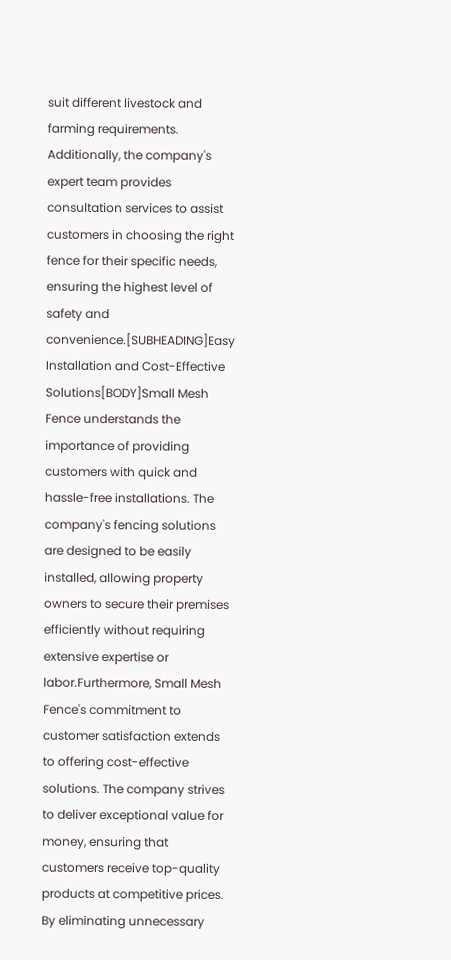suit different livestock and farming requirements. Additionally, the company's expert team provides consultation services to assist customers in choosing the right fence for their specific needs, ensuring the highest level of safety and convenience.[SUBHEADING]Easy Installation and Cost-Effective Solutions[BODY]Small Mesh Fence understands the importance of providing customers with quick and hassle-free installations. The company's fencing solutions are designed to be easily installed, allowing property owners to secure their premises efficiently without requiring extensive expertise or labor.Furthermore, Small Mesh Fence's commitment to customer satisfaction extends to offering cost-effective solutions. The company strives to deliver exceptional value for money, ensuring that customers receive top-quality products at competitive prices. By eliminating unnecessary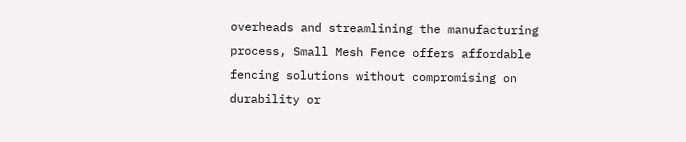overheads and streamlining the manufacturing process, Small Mesh Fence offers affordable fencing solutions without compromising on durability or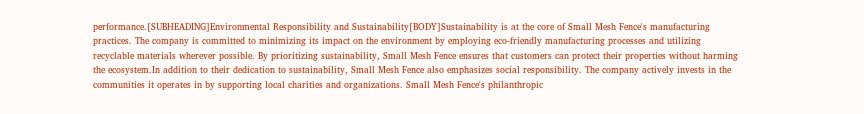performance.[SUBHEADING]Environmental Responsibility and Sustainability[BODY]Sustainability is at the core of Small Mesh Fence's manufacturing practices. The company is committed to minimizing its impact on the environment by employing eco-friendly manufacturing processes and utilizing recyclable materials wherever possible. By prioritizing sustainability, Small Mesh Fence ensures that customers can protect their properties without harming the ecosystem.In addition to their dedication to sustainability, Small Mesh Fence also emphasizes social responsibility. The company actively invests in the communities it operates in by supporting local charities and organizations. Small Mesh Fence's philanthropic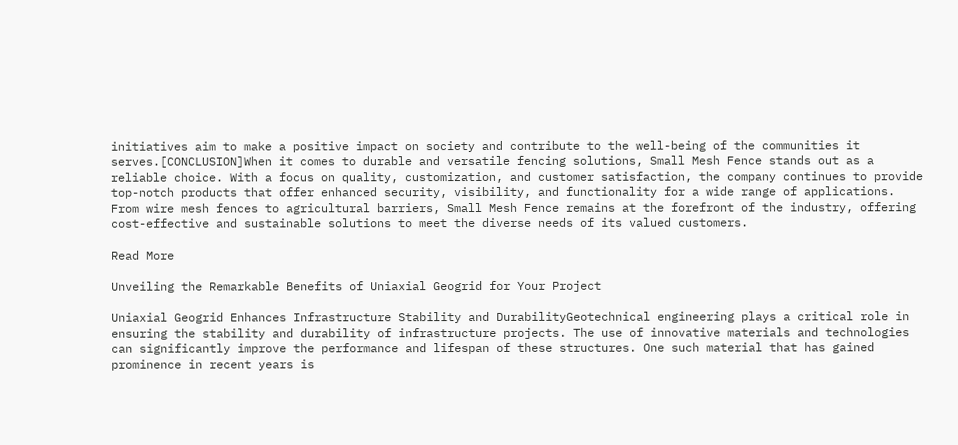initiatives aim to make a positive impact on society and contribute to the well-being of the communities it serves.[CONCLUSION]When it comes to durable and versatile fencing solutions, Small Mesh Fence stands out as a reliable choice. With a focus on quality, customization, and customer satisfaction, the company continues to provide top-notch products that offer enhanced security, visibility, and functionality for a wide range of applications. From wire mesh fences to agricultural barriers, Small Mesh Fence remains at the forefront of the industry, offering cost-effective and sustainable solutions to meet the diverse needs of its valued customers.

Read More

Unveiling the Remarkable Benefits of Uniaxial Geogrid for Your Project

Uniaxial Geogrid Enhances Infrastructure Stability and DurabilityGeotechnical engineering plays a critical role in ensuring the stability and durability of infrastructure projects. The use of innovative materials and technologies can significantly improve the performance and lifespan of these structures. One such material that has gained prominence in recent years is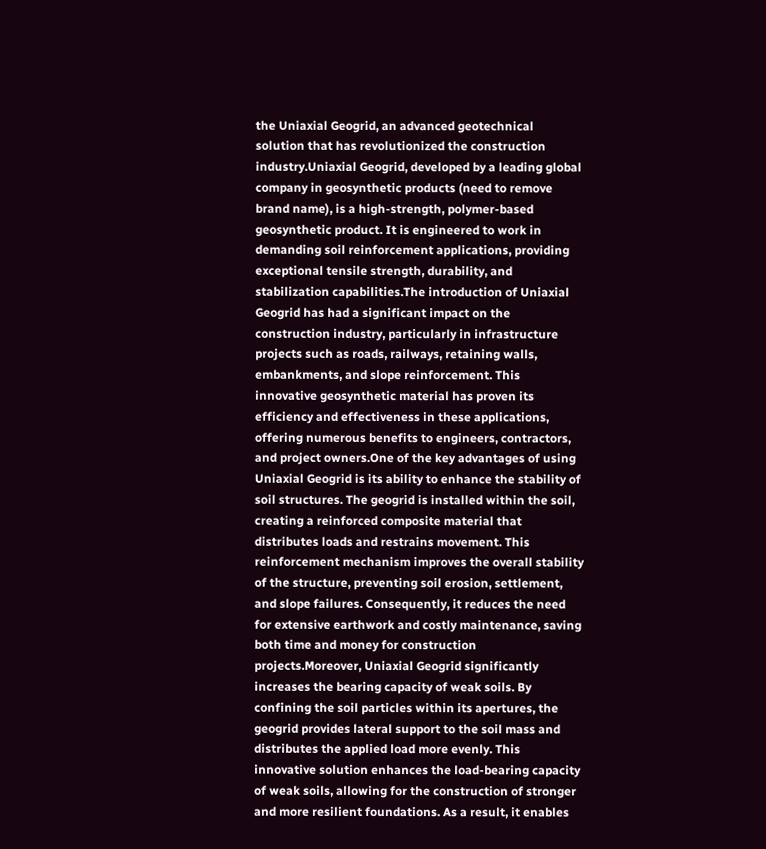the Uniaxial Geogrid, an advanced geotechnical solution that has revolutionized the construction industry.Uniaxial Geogrid, developed by a leading global company in geosynthetic products (need to remove brand name), is a high-strength, polymer-based geosynthetic product. It is engineered to work in demanding soil reinforcement applications, providing exceptional tensile strength, durability, and stabilization capabilities.The introduction of Uniaxial Geogrid has had a significant impact on the construction industry, particularly in infrastructure projects such as roads, railways, retaining walls, embankments, and slope reinforcement. This innovative geosynthetic material has proven its efficiency and effectiveness in these applications, offering numerous benefits to engineers, contractors, and project owners.One of the key advantages of using Uniaxial Geogrid is its ability to enhance the stability of soil structures. The geogrid is installed within the soil, creating a reinforced composite material that distributes loads and restrains movement. This reinforcement mechanism improves the overall stability of the structure, preventing soil erosion, settlement, and slope failures. Consequently, it reduces the need for extensive earthwork and costly maintenance, saving both time and money for construction projects.Moreover, Uniaxial Geogrid significantly increases the bearing capacity of weak soils. By confining the soil particles within its apertures, the geogrid provides lateral support to the soil mass and distributes the applied load more evenly. This innovative solution enhances the load-bearing capacity of weak soils, allowing for the construction of stronger and more resilient foundations. As a result, it enables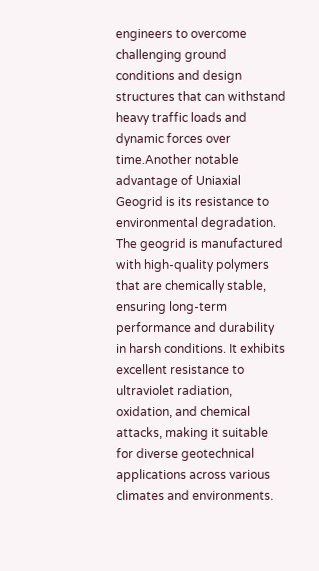engineers to overcome challenging ground conditions and design structures that can withstand heavy traffic loads and dynamic forces over time.Another notable advantage of Uniaxial Geogrid is its resistance to environmental degradation. The geogrid is manufactured with high-quality polymers that are chemically stable, ensuring long-term performance and durability in harsh conditions. It exhibits excellent resistance to ultraviolet radiation, oxidation, and chemical attacks, making it suitable for diverse geotechnical applications across various climates and environments.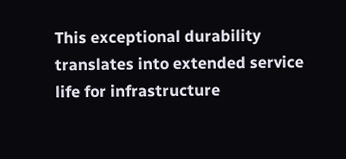This exceptional durability translates into extended service life for infrastructure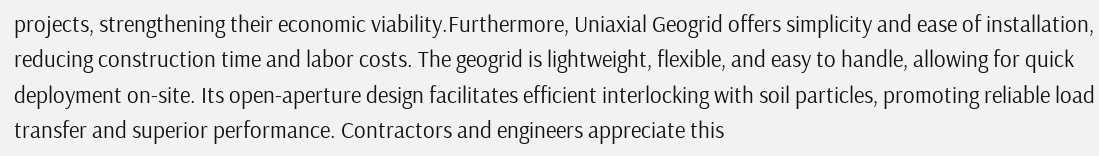projects, strengthening their economic viability.Furthermore, Uniaxial Geogrid offers simplicity and ease of installation, reducing construction time and labor costs. The geogrid is lightweight, flexible, and easy to handle, allowing for quick deployment on-site. Its open-aperture design facilitates efficient interlocking with soil particles, promoting reliable load transfer and superior performance. Contractors and engineers appreciate this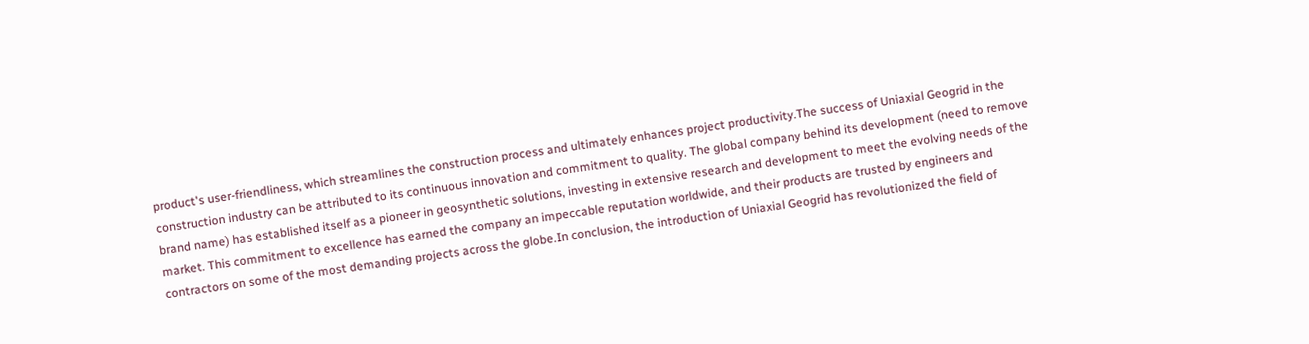product's user-friendliness, which streamlines the construction process and ultimately enhances project productivity.The success of Uniaxial Geogrid in the construction industry can be attributed to its continuous innovation and commitment to quality. The global company behind its development (need to remove brand name) has established itself as a pioneer in geosynthetic solutions, investing in extensive research and development to meet the evolving needs of the market. This commitment to excellence has earned the company an impeccable reputation worldwide, and their products are trusted by engineers and contractors on some of the most demanding projects across the globe.In conclusion, the introduction of Uniaxial Geogrid has revolutionized the field of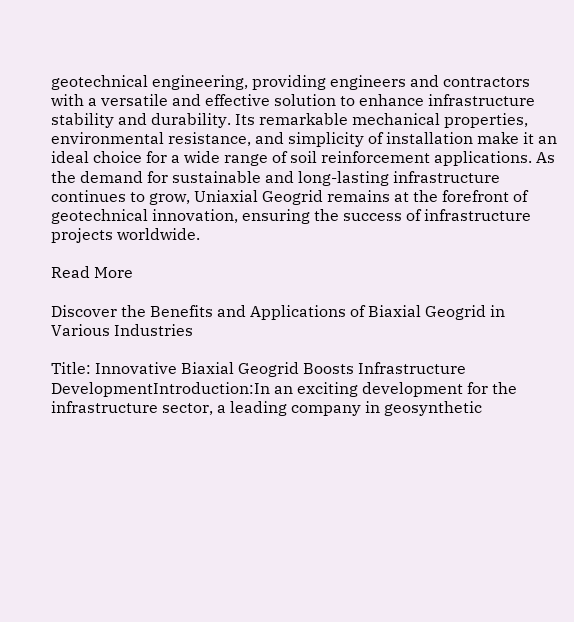geotechnical engineering, providing engineers and contractors with a versatile and effective solution to enhance infrastructure stability and durability. Its remarkable mechanical properties, environmental resistance, and simplicity of installation make it an ideal choice for a wide range of soil reinforcement applications. As the demand for sustainable and long-lasting infrastructure continues to grow, Uniaxial Geogrid remains at the forefront of geotechnical innovation, ensuring the success of infrastructure projects worldwide.

Read More

Discover the Benefits and Applications of Biaxial Geogrid in Various Industries

Title: Innovative Biaxial Geogrid Boosts Infrastructure DevelopmentIntroduction:In an exciting development for the infrastructure sector, a leading company in geosynthetic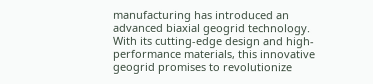manufacturing has introduced an advanced biaxial geogrid technology. With its cutting-edge design and high-performance materials, this innovative geogrid promises to revolutionize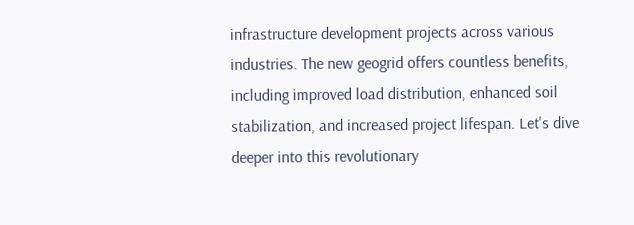infrastructure development projects across various industries. The new geogrid offers countless benefits, including improved load distribution, enhanced soil stabilization, and increased project lifespan. Let's dive deeper into this revolutionary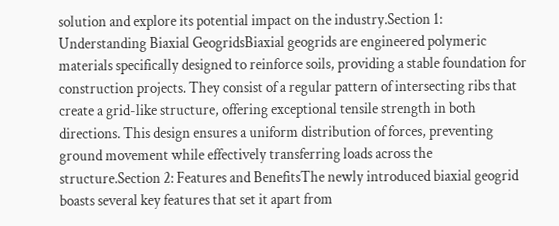solution and explore its potential impact on the industry.Section 1: Understanding Biaxial GeogridsBiaxial geogrids are engineered polymeric materials specifically designed to reinforce soils, providing a stable foundation for construction projects. They consist of a regular pattern of intersecting ribs that create a grid-like structure, offering exceptional tensile strength in both directions. This design ensures a uniform distribution of forces, preventing ground movement while effectively transferring loads across the structure.Section 2: Features and BenefitsThe newly introduced biaxial geogrid boasts several key features that set it apart from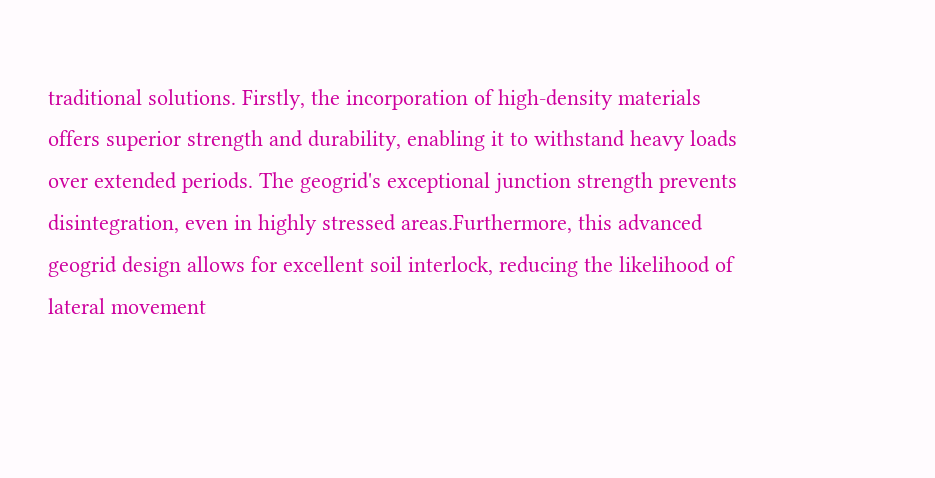traditional solutions. Firstly, the incorporation of high-density materials offers superior strength and durability, enabling it to withstand heavy loads over extended periods. The geogrid's exceptional junction strength prevents disintegration, even in highly stressed areas.Furthermore, this advanced geogrid design allows for excellent soil interlock, reducing the likelihood of lateral movement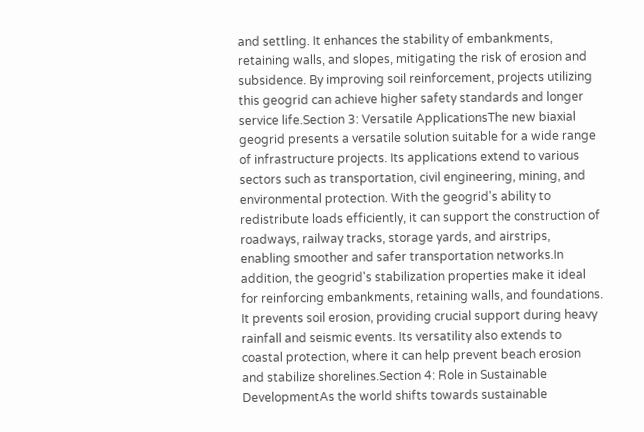and settling. It enhances the stability of embankments, retaining walls, and slopes, mitigating the risk of erosion and subsidence. By improving soil reinforcement, projects utilizing this geogrid can achieve higher safety standards and longer service life.Section 3: Versatile ApplicationsThe new biaxial geogrid presents a versatile solution suitable for a wide range of infrastructure projects. Its applications extend to various sectors such as transportation, civil engineering, mining, and environmental protection. With the geogrid's ability to redistribute loads efficiently, it can support the construction of roadways, railway tracks, storage yards, and airstrips, enabling smoother and safer transportation networks.In addition, the geogrid's stabilization properties make it ideal for reinforcing embankments, retaining walls, and foundations. It prevents soil erosion, providing crucial support during heavy rainfall and seismic events. Its versatility also extends to coastal protection, where it can help prevent beach erosion and stabilize shorelines.Section 4: Role in Sustainable DevelopmentAs the world shifts towards sustainable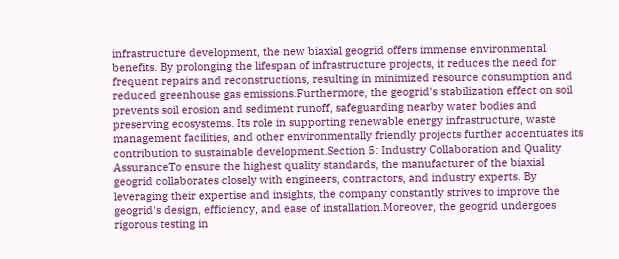infrastructure development, the new biaxial geogrid offers immense environmental benefits. By prolonging the lifespan of infrastructure projects, it reduces the need for frequent repairs and reconstructions, resulting in minimized resource consumption and reduced greenhouse gas emissions.Furthermore, the geogrid's stabilization effect on soil prevents soil erosion and sediment runoff, safeguarding nearby water bodies and preserving ecosystems. Its role in supporting renewable energy infrastructure, waste management facilities, and other environmentally friendly projects further accentuates its contribution to sustainable development.Section 5: Industry Collaboration and Quality AssuranceTo ensure the highest quality standards, the manufacturer of the biaxial geogrid collaborates closely with engineers, contractors, and industry experts. By leveraging their expertise and insights, the company constantly strives to improve the geogrid's design, efficiency, and ease of installation.Moreover, the geogrid undergoes rigorous testing in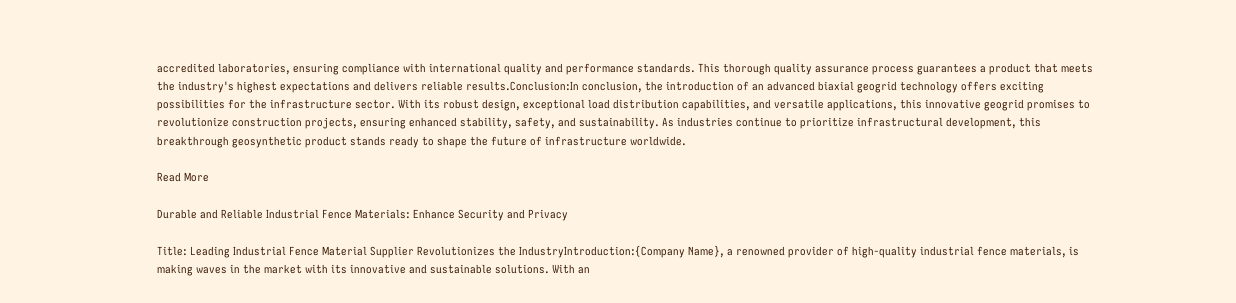accredited laboratories, ensuring compliance with international quality and performance standards. This thorough quality assurance process guarantees a product that meets the industry's highest expectations and delivers reliable results.Conclusion:In conclusion, the introduction of an advanced biaxial geogrid technology offers exciting possibilities for the infrastructure sector. With its robust design, exceptional load distribution capabilities, and versatile applications, this innovative geogrid promises to revolutionize construction projects, ensuring enhanced stability, safety, and sustainability. As industries continue to prioritize infrastructural development, this breakthrough geosynthetic product stands ready to shape the future of infrastructure worldwide.

Read More

Durable and Reliable Industrial Fence Materials: Enhance Security and Privacy

Title: Leading Industrial Fence Material Supplier Revolutionizes the IndustryIntroduction:{Company Name}, a renowned provider of high-quality industrial fence materials, is making waves in the market with its innovative and sustainable solutions. With an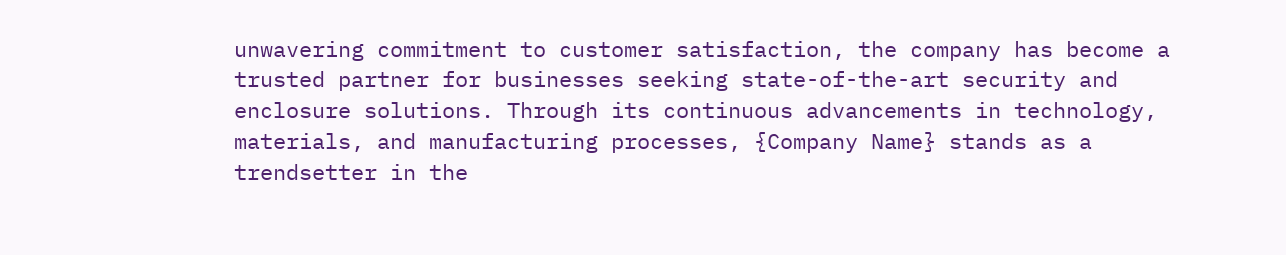unwavering commitment to customer satisfaction, the company has become a trusted partner for businesses seeking state-of-the-art security and enclosure solutions. Through its continuous advancements in technology, materials, and manufacturing processes, {Company Name} stands as a trendsetter in the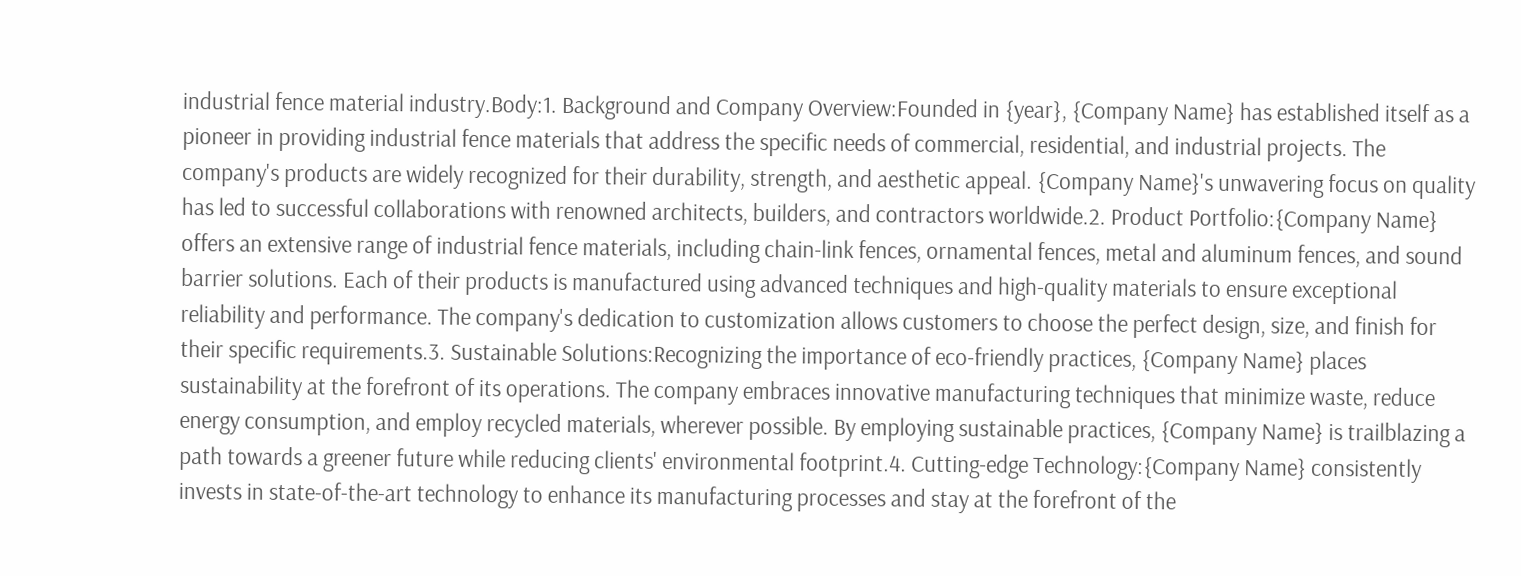industrial fence material industry.Body:1. Background and Company Overview:Founded in {year}, {Company Name} has established itself as a pioneer in providing industrial fence materials that address the specific needs of commercial, residential, and industrial projects. The company's products are widely recognized for their durability, strength, and aesthetic appeal. {Company Name}'s unwavering focus on quality has led to successful collaborations with renowned architects, builders, and contractors worldwide.2. Product Portfolio:{Company Name} offers an extensive range of industrial fence materials, including chain-link fences, ornamental fences, metal and aluminum fences, and sound barrier solutions. Each of their products is manufactured using advanced techniques and high-quality materials to ensure exceptional reliability and performance. The company's dedication to customization allows customers to choose the perfect design, size, and finish for their specific requirements.3. Sustainable Solutions:Recognizing the importance of eco-friendly practices, {Company Name} places sustainability at the forefront of its operations. The company embraces innovative manufacturing techniques that minimize waste, reduce energy consumption, and employ recycled materials, wherever possible. By employing sustainable practices, {Company Name} is trailblazing a path towards a greener future while reducing clients' environmental footprint.4. Cutting-edge Technology:{Company Name} consistently invests in state-of-the-art technology to enhance its manufacturing processes and stay at the forefront of the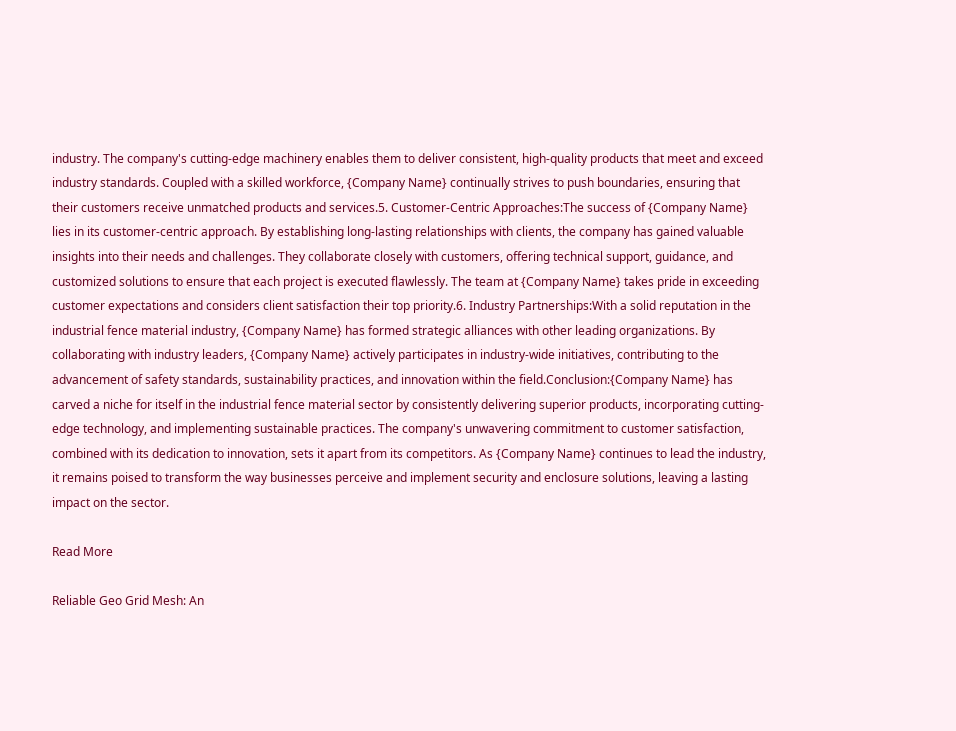industry. The company's cutting-edge machinery enables them to deliver consistent, high-quality products that meet and exceed industry standards. Coupled with a skilled workforce, {Company Name} continually strives to push boundaries, ensuring that their customers receive unmatched products and services.5. Customer-Centric Approaches:The success of {Company Name} lies in its customer-centric approach. By establishing long-lasting relationships with clients, the company has gained valuable insights into their needs and challenges. They collaborate closely with customers, offering technical support, guidance, and customized solutions to ensure that each project is executed flawlessly. The team at {Company Name} takes pride in exceeding customer expectations and considers client satisfaction their top priority.6. Industry Partnerships:With a solid reputation in the industrial fence material industry, {Company Name} has formed strategic alliances with other leading organizations. By collaborating with industry leaders, {Company Name} actively participates in industry-wide initiatives, contributing to the advancement of safety standards, sustainability practices, and innovation within the field.Conclusion:{Company Name} has carved a niche for itself in the industrial fence material sector by consistently delivering superior products, incorporating cutting-edge technology, and implementing sustainable practices. The company's unwavering commitment to customer satisfaction, combined with its dedication to innovation, sets it apart from its competitors. As {Company Name} continues to lead the industry, it remains poised to transform the way businesses perceive and implement security and enclosure solutions, leaving a lasting impact on the sector.

Read More

Reliable Geo Grid Mesh: An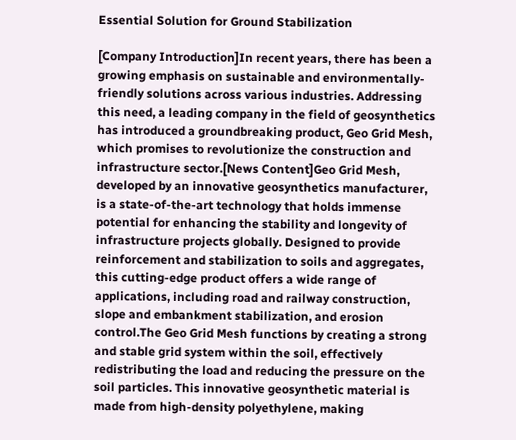Essential Solution for Ground Stabilization

[Company Introduction]In recent years, there has been a growing emphasis on sustainable and environmentally-friendly solutions across various industries. Addressing this need, a leading company in the field of geosynthetics has introduced a groundbreaking product, Geo Grid Mesh, which promises to revolutionize the construction and infrastructure sector.[News Content]Geo Grid Mesh, developed by an innovative geosynthetics manufacturer, is a state-of-the-art technology that holds immense potential for enhancing the stability and longevity of infrastructure projects globally. Designed to provide reinforcement and stabilization to soils and aggregates, this cutting-edge product offers a wide range of applications, including road and railway construction, slope and embankment stabilization, and erosion control.The Geo Grid Mesh functions by creating a strong and stable grid system within the soil, effectively redistributing the load and reducing the pressure on the soil particles. This innovative geosynthetic material is made from high-density polyethylene, making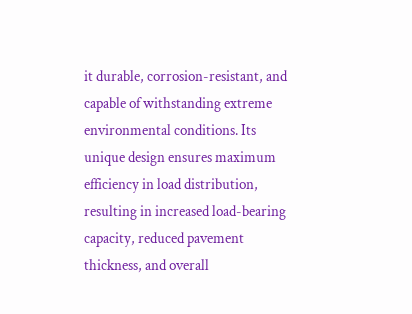it durable, corrosion-resistant, and capable of withstanding extreme environmental conditions. Its unique design ensures maximum efficiency in load distribution, resulting in increased load-bearing capacity, reduced pavement thickness, and overall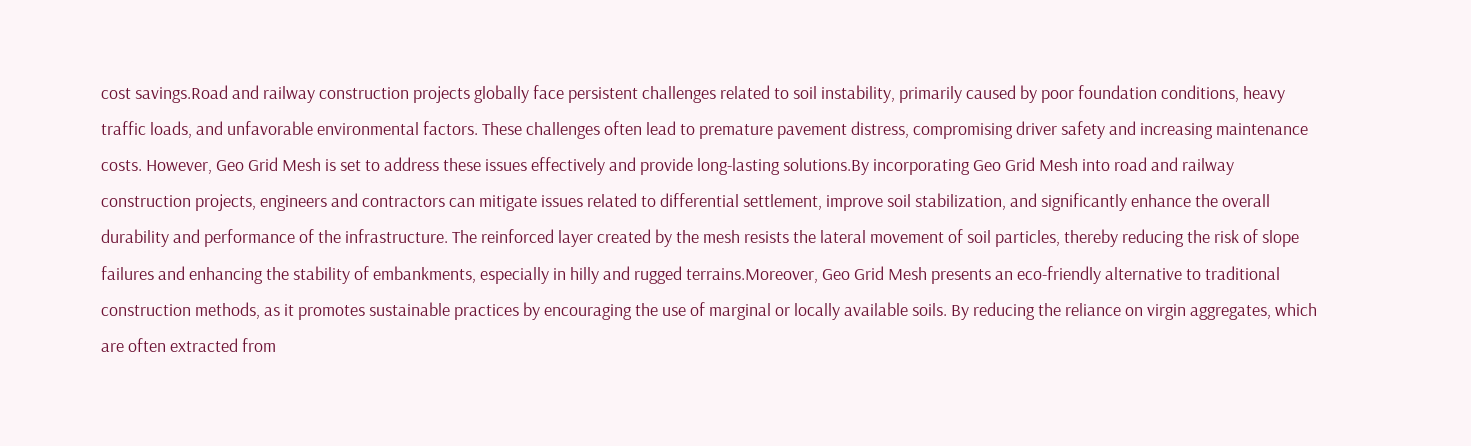cost savings.Road and railway construction projects globally face persistent challenges related to soil instability, primarily caused by poor foundation conditions, heavy traffic loads, and unfavorable environmental factors. These challenges often lead to premature pavement distress, compromising driver safety and increasing maintenance costs. However, Geo Grid Mesh is set to address these issues effectively and provide long-lasting solutions.By incorporating Geo Grid Mesh into road and railway construction projects, engineers and contractors can mitigate issues related to differential settlement, improve soil stabilization, and significantly enhance the overall durability and performance of the infrastructure. The reinforced layer created by the mesh resists the lateral movement of soil particles, thereby reducing the risk of slope failures and enhancing the stability of embankments, especially in hilly and rugged terrains.Moreover, Geo Grid Mesh presents an eco-friendly alternative to traditional construction methods, as it promotes sustainable practices by encouraging the use of marginal or locally available soils. By reducing the reliance on virgin aggregates, which are often extracted from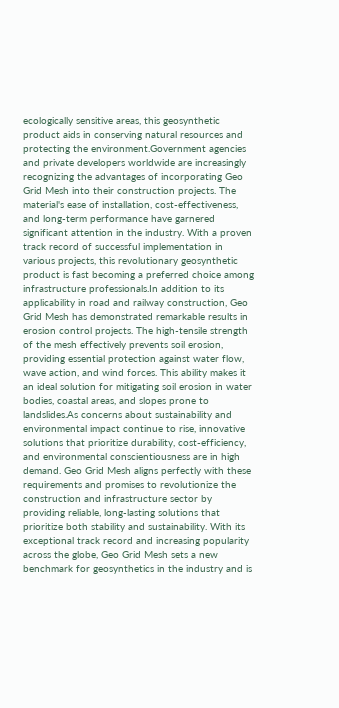ecologically sensitive areas, this geosynthetic product aids in conserving natural resources and protecting the environment.Government agencies and private developers worldwide are increasingly recognizing the advantages of incorporating Geo Grid Mesh into their construction projects. The material's ease of installation, cost-effectiveness, and long-term performance have garnered significant attention in the industry. With a proven track record of successful implementation in various projects, this revolutionary geosynthetic product is fast becoming a preferred choice among infrastructure professionals.In addition to its applicability in road and railway construction, Geo Grid Mesh has demonstrated remarkable results in erosion control projects. The high-tensile strength of the mesh effectively prevents soil erosion, providing essential protection against water flow, wave action, and wind forces. This ability makes it an ideal solution for mitigating soil erosion in water bodies, coastal areas, and slopes prone to landslides.As concerns about sustainability and environmental impact continue to rise, innovative solutions that prioritize durability, cost-efficiency, and environmental conscientiousness are in high demand. Geo Grid Mesh aligns perfectly with these requirements and promises to revolutionize the construction and infrastructure sector by providing reliable, long-lasting solutions that prioritize both stability and sustainability. With its exceptional track record and increasing popularity across the globe, Geo Grid Mesh sets a new benchmark for geosynthetics in the industry and is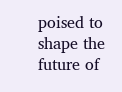poised to shape the future of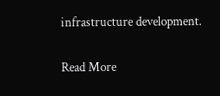infrastructure development.

Read More